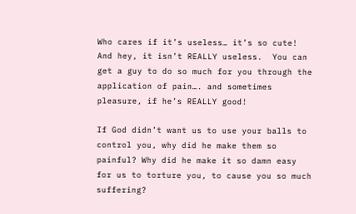Who cares if it’s useless… it’s so cute!  And hey, it isn’t REALLY useless.  You can get a guy to do so much for you through the application of pain…. and sometimes pleasure, if he’s REALLY good!

If God didn’t want us to use your balls to control you, why did he make them so painful? Why did he make it so damn easy for us to torture you, to cause you so much suffering?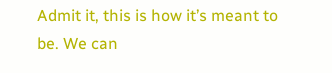Admit it, this is how it’s meant to be. We can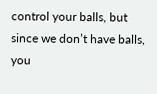control your balls, but since we don’t have balls, you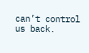can’t control us back.